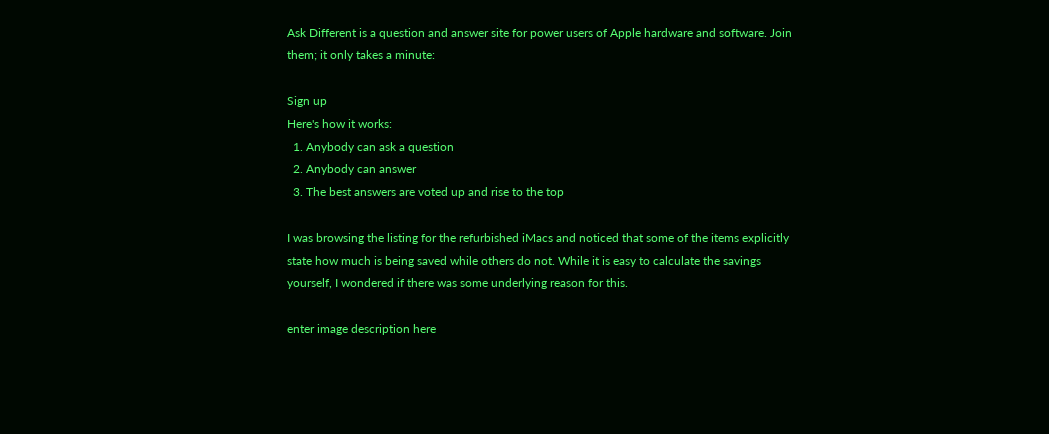Ask Different is a question and answer site for power users of Apple hardware and software. Join them; it only takes a minute:

Sign up
Here's how it works:
  1. Anybody can ask a question
  2. Anybody can answer
  3. The best answers are voted up and rise to the top

I was browsing the listing for the refurbished iMacs and noticed that some of the items explicitly state how much is being saved while others do not. While it is easy to calculate the savings yourself, I wondered if there was some underlying reason for this.

enter image description here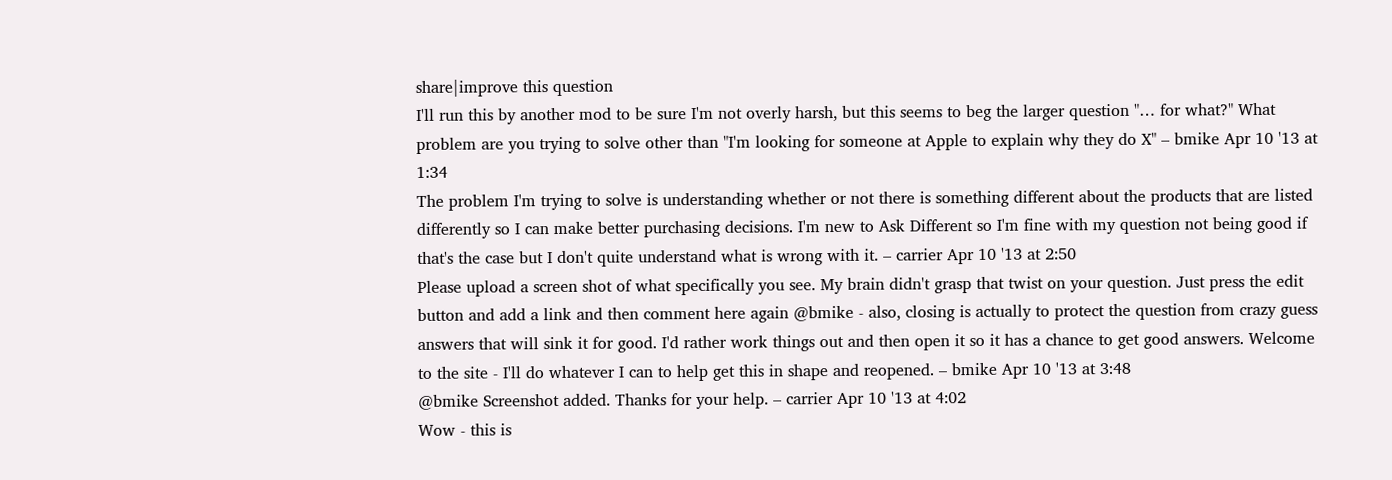share|improve this question
I'll run this by another mod to be sure I'm not overly harsh, but this seems to beg the larger question "… for what?" What problem are you trying to solve other than "I'm looking for someone at Apple to explain why they do X" – bmike Apr 10 '13 at 1:34
The problem I'm trying to solve is understanding whether or not there is something different about the products that are listed differently so I can make better purchasing decisions. I'm new to Ask Different so I'm fine with my question not being good if that's the case but I don't quite understand what is wrong with it. – carrier Apr 10 '13 at 2:50
Please upload a screen shot of what specifically you see. My brain didn't grasp that twist on your question. Just press the edit button and add a link and then comment here again @bmike - also, closing is actually to protect the question from crazy guess answers that will sink it for good. I'd rather work things out and then open it so it has a chance to get good answers. Welcome to the site - I'll do whatever I can to help get this in shape and reopened. – bmike Apr 10 '13 at 3:48
@bmike Screenshot added. Thanks for your help. – carrier Apr 10 '13 at 4:02
Wow - this is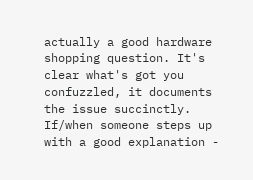actually a good hardware shopping question. It's clear what's got you confuzzled, it documents the issue succinctly. If/when someone steps up with a good explanation -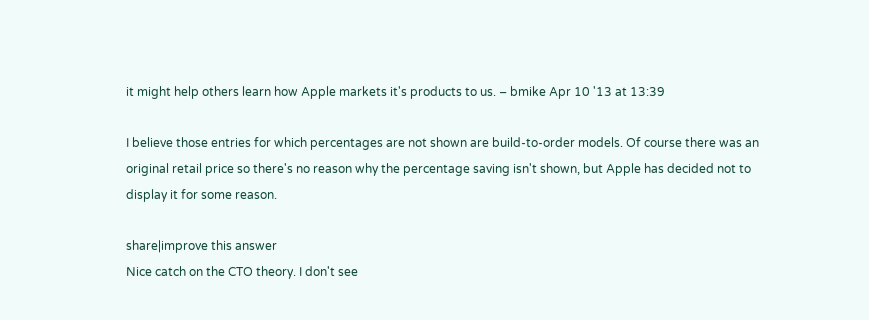it might help others learn how Apple markets it's products to us. – bmike Apr 10 '13 at 13:39

I believe those entries for which percentages are not shown are build-to-order models. Of course there was an original retail price so there's no reason why the percentage saving isn't shown, but Apple has decided not to display it for some reason.

share|improve this answer
Nice catch on the CTO theory. I don't see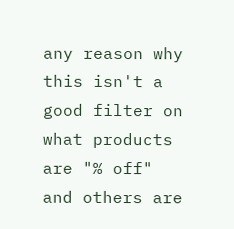any reason why this isn't a good filter on what products are "% off" and others are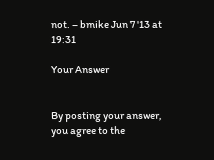not. – bmike Jun 7 '13 at 19:31

Your Answer


By posting your answer, you agree to the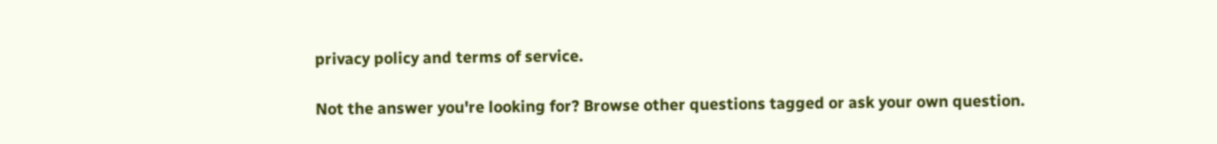privacy policy and terms of service.

Not the answer you're looking for? Browse other questions tagged or ask your own question.